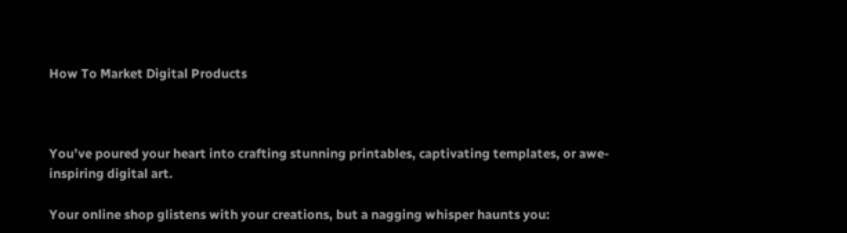How To Market Digital Products



You’ve poured your heart into crafting stunning printables, captivating templates, or awe-inspiring digital art.

Your online shop glistens with your creations, but a nagging whisper haunts you: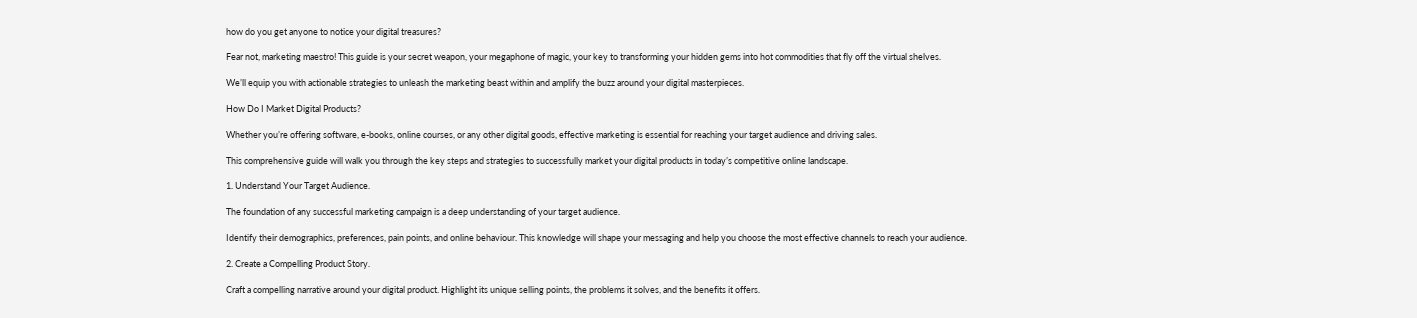how do you get anyone to notice your digital treasures?

Fear not, marketing maestro! This guide is your secret weapon, your megaphone of magic, your key to transforming your hidden gems into hot commodities that fly off the virtual shelves.

We’ll equip you with actionable strategies to unleash the marketing beast within and amplify the buzz around your digital masterpieces.

How Do I Market Digital Products?

Whether you’re offering software, e-books, online courses, or any other digital goods, effective marketing is essential for reaching your target audience and driving sales.

This comprehensive guide will walk you through the key steps and strategies to successfully market your digital products in today’s competitive online landscape.

1. Understand Your Target Audience.

The foundation of any successful marketing campaign is a deep understanding of your target audience.

Identify their demographics, preferences, pain points, and online behaviour. This knowledge will shape your messaging and help you choose the most effective channels to reach your audience.

2. Create a Compelling Product Story.

Craft a compelling narrative around your digital product. Highlight its unique selling points, the problems it solves, and the benefits it offers.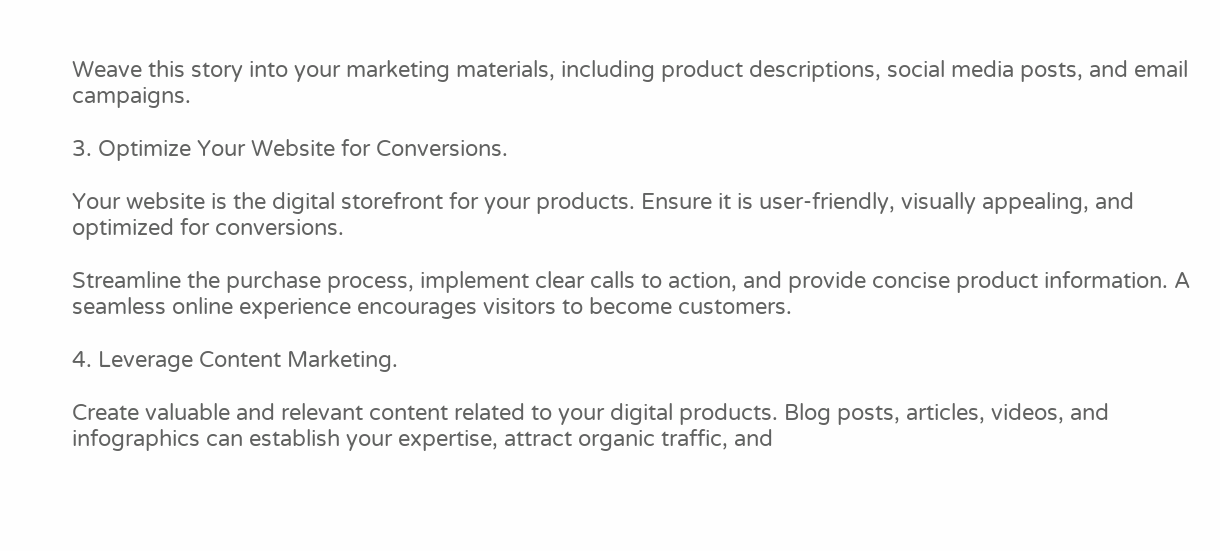Weave this story into your marketing materials, including product descriptions, social media posts, and email campaigns.

3. Optimize Your Website for Conversions.

Your website is the digital storefront for your products. Ensure it is user-friendly, visually appealing, and optimized for conversions.

Streamline the purchase process, implement clear calls to action, and provide concise product information. A seamless online experience encourages visitors to become customers.

4. Leverage Content Marketing.

Create valuable and relevant content related to your digital products. Blog posts, articles, videos, and infographics can establish your expertise, attract organic traffic, and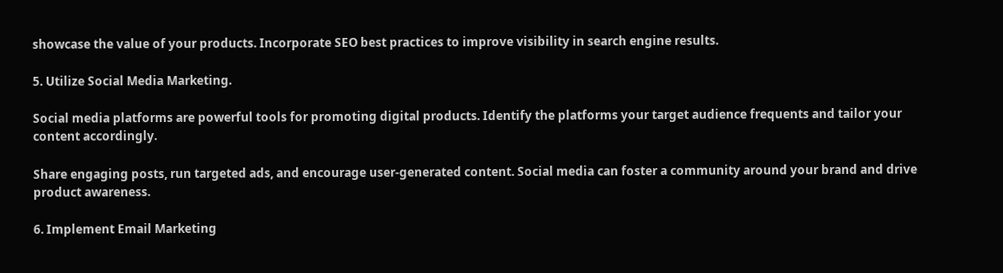showcase the value of your products. Incorporate SEO best practices to improve visibility in search engine results.

5. Utilize Social Media Marketing.

Social media platforms are powerful tools for promoting digital products. Identify the platforms your target audience frequents and tailor your content accordingly.

Share engaging posts, run targeted ads, and encourage user-generated content. Social media can foster a community around your brand and drive product awareness.

6. Implement Email Marketing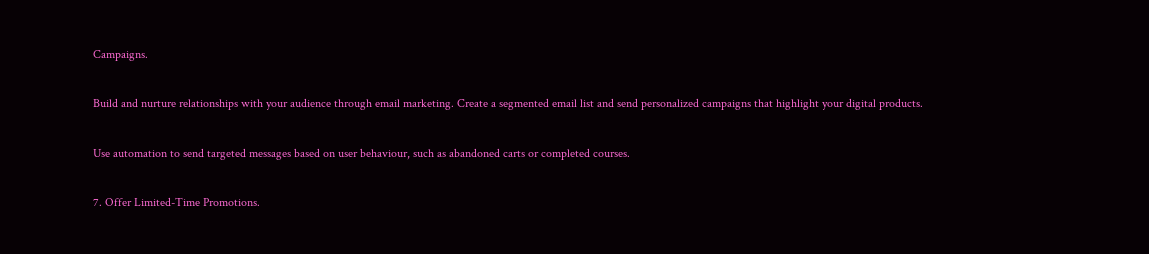Campaigns.

Build and nurture relationships with your audience through email marketing. Create a segmented email list and send personalized campaigns that highlight your digital products.

Use automation to send targeted messages based on user behaviour, such as abandoned carts or completed courses.

7. Offer Limited-Time Promotions.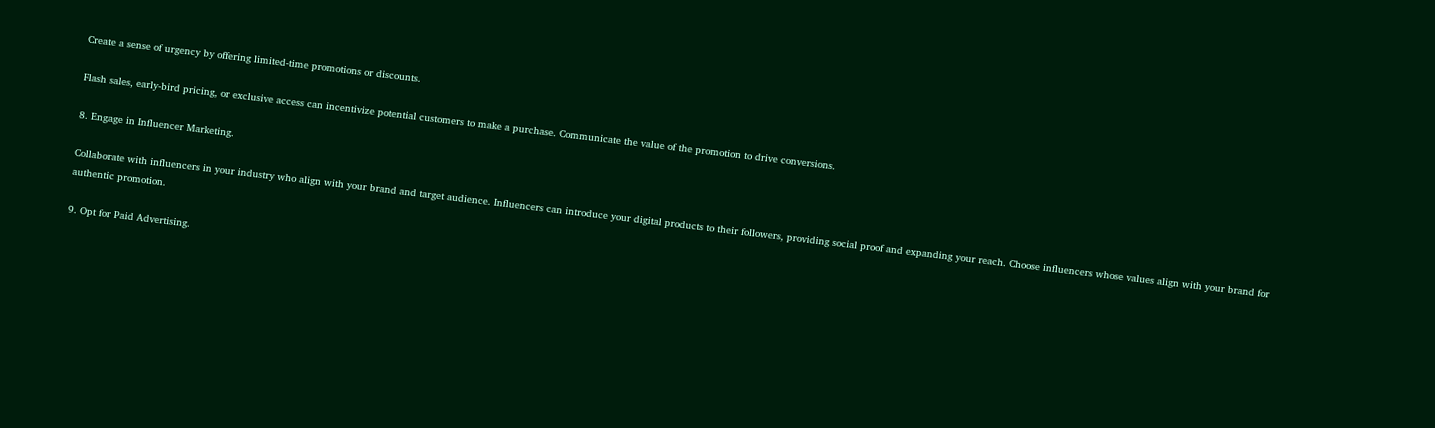Create a sense of urgency by offering limited-time promotions or discounts.

Flash sales, early-bird pricing, or exclusive access can incentivize potential customers to make a purchase. Communicate the value of the promotion to drive conversions.

8. Engage in Influencer Marketing.

Collaborate with influencers in your industry who align with your brand and target audience. Influencers can introduce your digital products to their followers, providing social proof and expanding your reach. Choose influencers whose values align with your brand for authentic promotion.

9. Opt for Paid Advertising.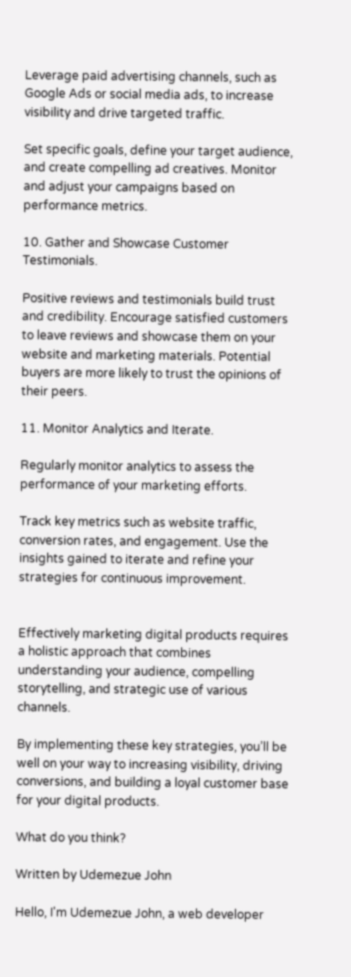Leverage paid advertising channels, such as Google Ads or social media ads, to increase visibility and drive targeted traffic.

Set specific goals, define your target audience, and create compelling ad creatives. Monitor and adjust your campaigns based on performance metrics.

10. Gather and Showcase Customer Testimonials.

Positive reviews and testimonials build trust and credibility. Encourage satisfied customers to leave reviews and showcase them on your website and marketing materials. Potential buyers are more likely to trust the opinions of their peers.

11. Monitor Analytics and Iterate.

Regularly monitor analytics to assess the performance of your marketing efforts.

Track key metrics such as website traffic, conversion rates, and engagement. Use the insights gained to iterate and refine your strategies for continuous improvement.


Effectively marketing digital products requires a holistic approach that combines understanding your audience, compelling storytelling, and strategic use of various channels.

By implementing these key strategies, you’ll be well on your way to increasing visibility, driving conversions, and building a loyal customer base for your digital products.

What do you think?

Written by Udemezue John

Hello, I'm Udemezue John, a web developer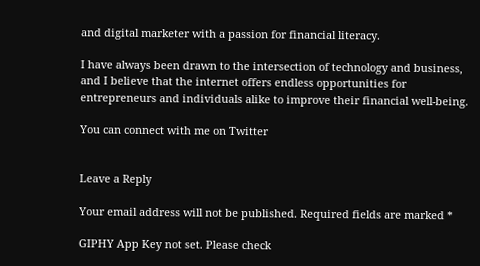and digital marketer with a passion for financial literacy.

I have always been drawn to the intersection of technology and business, and I believe that the internet offers endless opportunities for entrepreneurs and individuals alike to improve their financial well-being.

You can connect with me on Twitter


Leave a Reply

Your email address will not be published. Required fields are marked *

GIPHY App Key not set. Please check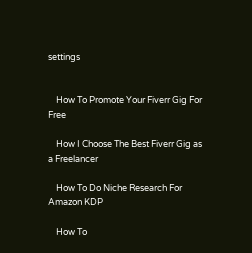settings


    How To Promote Your Fiverr Gig For Free

    How I Choose The Best Fiverr Gig as a Freelancer

    How To Do Niche Research For Amazon KDP

    How To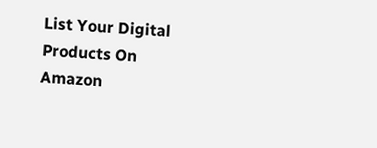List Your Digital Products On Amazon